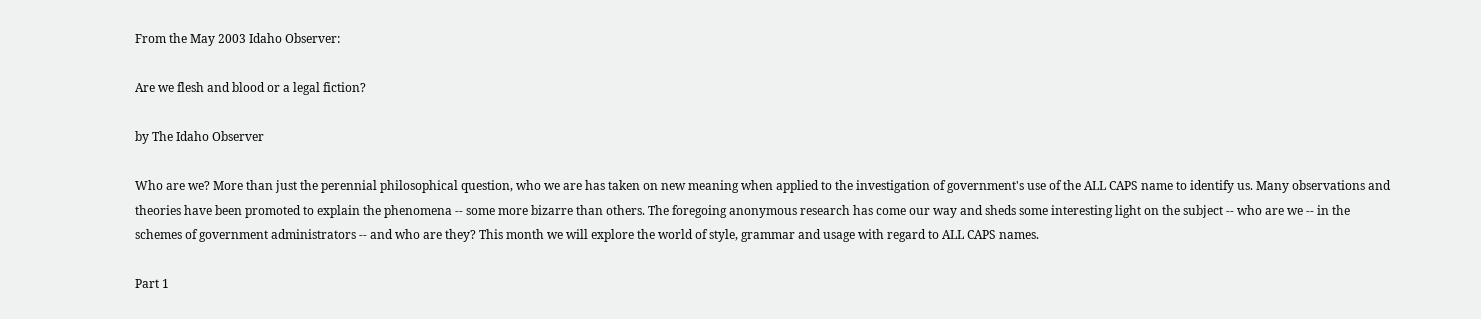From the May 2003 Idaho Observer:

Are we flesh and blood or a legal fiction?

by The Idaho Observer

Who are we? More than just the perennial philosophical question, who we are has taken on new meaning when applied to the investigation of government's use of the ALL CAPS name to identify us. Many observations and theories have been promoted to explain the phenomena -- some more bizarre than others. The foregoing anonymous research has come our way and sheds some interesting light on the subject -- who are we -- in the schemes of government administrators -- and who are they? This month we will explore the world of style, grammar and usage with regard to ALL CAPS names.

Part 1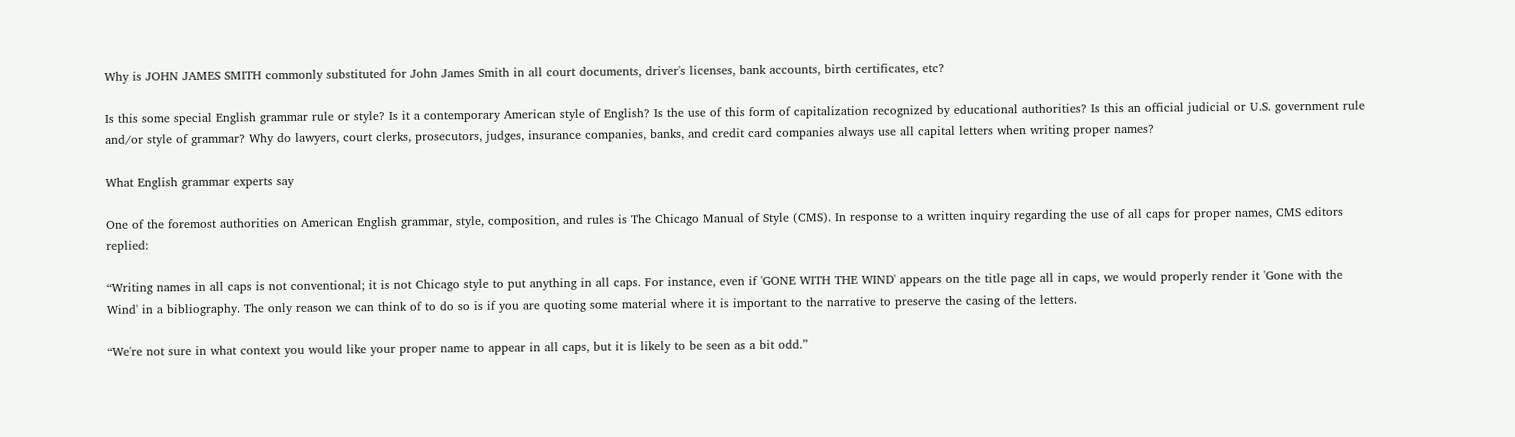Why is JOHN JAMES SMITH commonly substituted for John James Smith in all court documents, driver's licenses, bank accounts, birth certificates, etc?

Is this some special English grammar rule or style? Is it a contemporary American style of English? Is the use of this form of capitalization recognized by educational authorities? Is this an official judicial or U.S. government rule and/or style of grammar? Why do lawyers, court clerks, prosecutors, judges, insurance companies, banks, and credit card companies always use all capital letters when writing proper names?

What English grammar experts say

One of the foremost authorities on American English grammar, style, composition, and rules is The Chicago Manual of Style (CMS). In response to a written inquiry regarding the use of all caps for proper names, CMS editors replied:

“Writing names in all caps is not conventional; it is not Chicago style to put anything in all caps. For instance, even if 'GONE WITH THE WIND' appears on the title page all in caps, we would properly render it 'Gone with the Wind' in a bibliography. The only reason we can think of to do so is if you are quoting some material where it is important to the narrative to preserve the casing of the letters.

“We're not sure in what context you would like your proper name to appear in all caps, but it is likely to be seen as a bit odd.”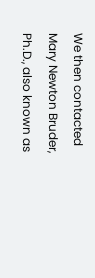We then contacted Mary Newton Bruder, Ph.D., also known as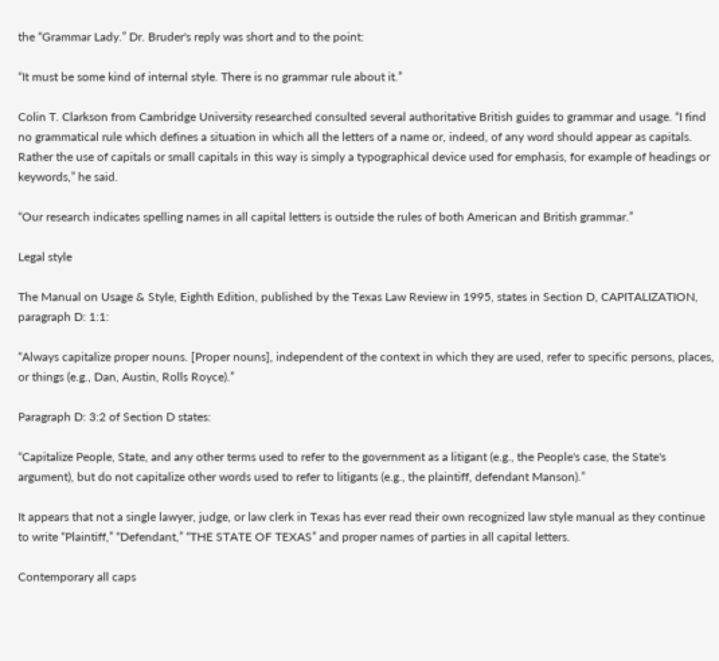the “Grammar Lady.” Dr. Bruder's reply was short and to the point:

“It must be some kind of internal style. There is no grammar rule about it.”

Colin T. Clarkson from Cambridge University researched consulted several authoritative British guides to grammar and usage. “I find no grammatical rule which defines a situation in which all the letters of a name or, indeed, of any word should appear as capitals. Rather the use of capitals or small capitals in this way is simply a typographical device used for emphasis, for example of headings or keywords,” he said.

“Our research indicates spelling names in all capital letters is outside the rules of both American and British grammar.”

Legal style

The Manual on Usage & Style, Eighth Edition, published by the Texas Law Review in 1995, states in Section D, CAPITALIZATION, paragraph D: 1:1:

“Always capitalize proper nouns. [Proper nouns], independent of the context in which they are used, refer to specific persons, places, or things (e.g., Dan, Austin, Rolls Royce).”

Paragraph D: 3:2 of Section D states:

“Capitalize People, State, and any other terms used to refer to the government as a litigant (e.g., the People's case, the State's argument), but do not capitalize other words used to refer to litigants (e.g., the plaintiff, defendant Manson).”

It appears that not a single lawyer, judge, or law clerk in Texas has ever read their own recognized law style manual as they continue to write “Plaintiff,” “Defendant,” “THE STATE OF TEXAS” and proper names of parties in all capital letters.

Contemporary all caps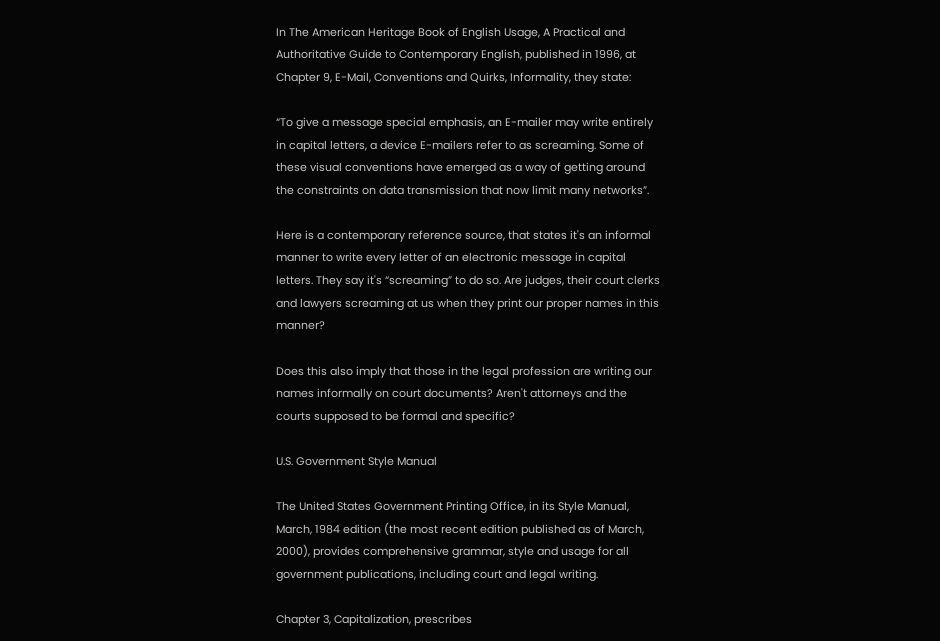In The American Heritage Book of English Usage, A Practical and Authoritative Guide to Contemporary English, published in 1996, at Chapter 9, E-Mail, Conventions and Quirks, Informality, they state:

“To give a message special emphasis, an E-mailer may write entirely in capital letters, a device E-mailers refer to as screaming. Some of these visual conventions have emerged as a way of getting around the constraints on data transmission that now limit many networks”.

Here is a contemporary reference source, that states it's an informal manner to write every letter of an electronic message in capital letters. They say it's “screaming” to do so. Are judges, their court clerks and lawyers screaming at us when they print our proper names in this manner?

Does this also imply that those in the legal profession are writing our names informally on court documents? Aren't attorneys and the courts supposed to be formal and specific?

U.S. Government Style Manual

The United States Government Printing Office, in its Style Manual, March, 1984 edition (the most recent edition published as of March, 2000), provides comprehensive grammar, style and usage for all government publications, including court and legal writing.

Chapter 3, Capitalization, prescribes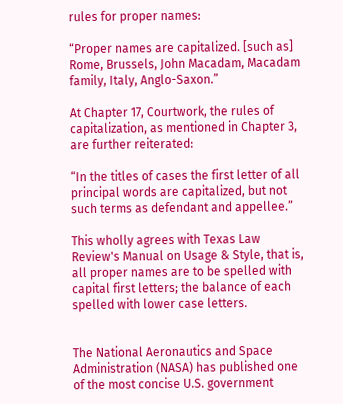rules for proper names:

“Proper names are capitalized. [such as] Rome, Brussels, John Macadam, Macadam family, Italy, Anglo-Saxon.”

At Chapter 17, Courtwork, the rules of capitalization, as mentioned in Chapter 3, are further reiterated:

“In the titles of cases the first letter of all principal words are capitalized, but not such terms as defendant and appellee.”

This wholly agrees with Texas Law Review's Manual on Usage & Style, that is, all proper names are to be spelled with capital first letters; the balance of each spelled with lower case letters.


The National Aeronautics and Space Administration (NASA) has published one of the most concise U.S. government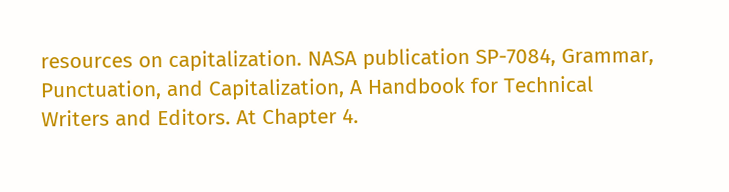resources on capitalization. NASA publication SP-7084, Grammar, Punctuation, and Capitalization, A Handbook for Technical Writers and Editors. At Chapter 4.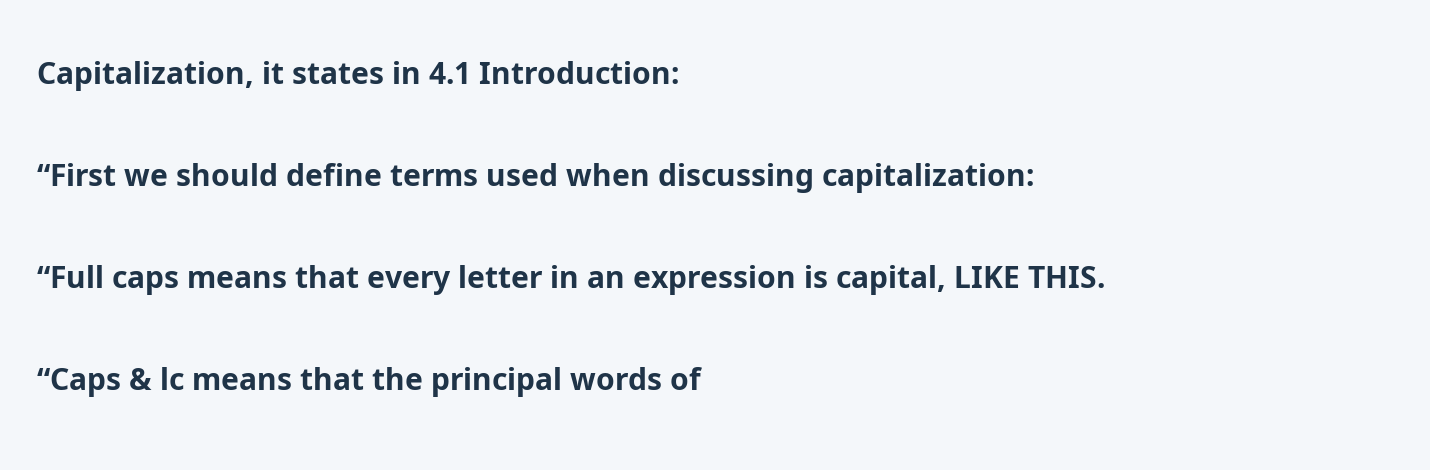Capitalization, it states in 4.1 Introduction:

“First we should define terms used when discussing capitalization:

“Full caps means that every letter in an expression is capital, LIKE THIS.

“Caps & lc means that the principal words of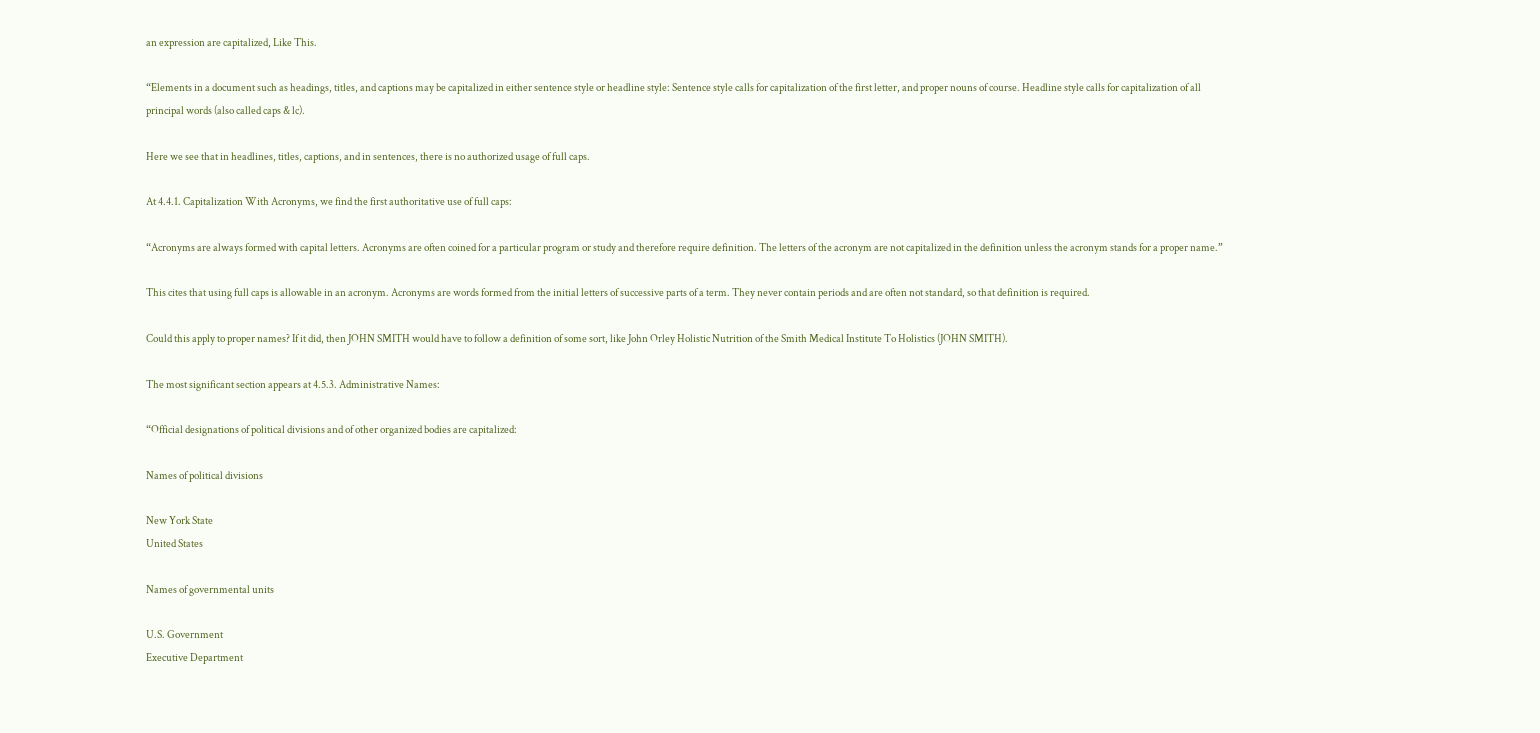an expression are capitalized, Like This.

“Elements in a document such as headings, titles, and captions may be capitalized in either sentence style or headline style: Sentence style calls for capitalization of the first letter, and proper nouns of course. Headline style calls for capitalization of all principal words (also called caps & lc).

Here we see that in headlines, titles, captions, and in sentences, there is no authorized usage of full caps.

At 4.4.1. Capitalization With Acronyms, we find the first authoritative use of full caps:

“Acronyms are always formed with capital letters. Acronyms are often coined for a particular program or study and therefore require definition. The letters of the acronym are not capitalized in the definition unless the acronym stands for a proper name.”

This cites that using full caps is allowable in an acronym. Acronyms are words formed from the initial letters of successive parts of a term. They never contain periods and are often not standard, so that definition is required.

Could this apply to proper names? If it did, then JOHN SMITH would have to follow a definition of some sort, like John Orley Holistic Nutrition of the Smith Medical Institute To Holistics (JOHN SMITH).

The most significant section appears at 4.5.3. Administrative Names:

“Official designations of political divisions and of other organized bodies are capitalized:

Names of political divisions

New York State
United States

Names of governmental units

U.S. Government
Executive Department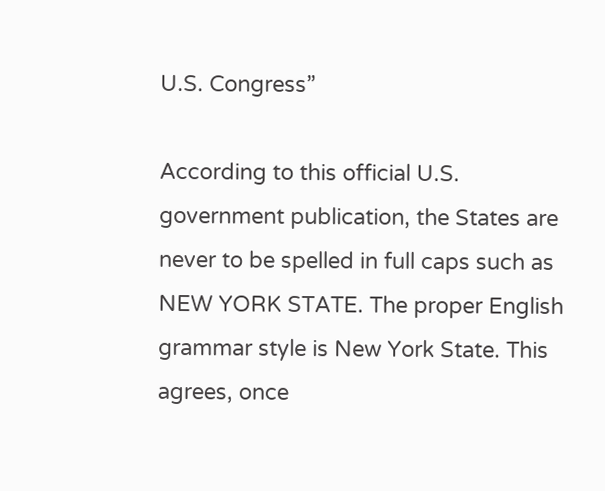U.S. Congress”

According to this official U.S. government publication, the States are never to be spelled in full caps such as NEW YORK STATE. The proper English grammar style is New York State. This agrees, once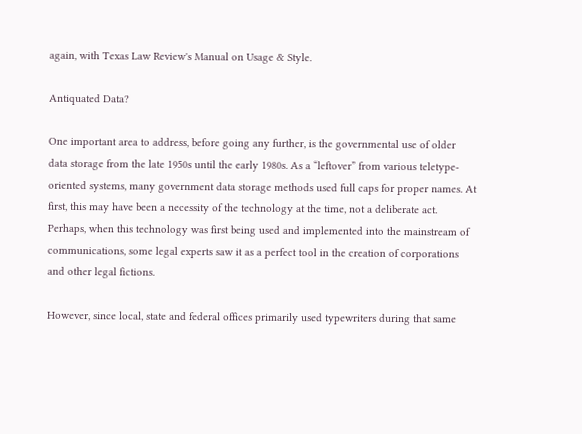again, with Texas Law Review's Manual on Usage & Style.

Antiquated Data?

One important area to address, before going any further, is the governmental use of older data storage from the late 1950s until the early 1980s. As a “leftover” from various teletype-oriented systems, many government data storage methods used full caps for proper names. At first, this may have been a necessity of the technology at the time, not a deliberate act. Perhaps, when this technology was first being used and implemented into the mainstream of communications, some legal experts saw it as a perfect tool in the creation of corporations and other legal fictions.

However, since local, state and federal offices primarily used typewriters during that same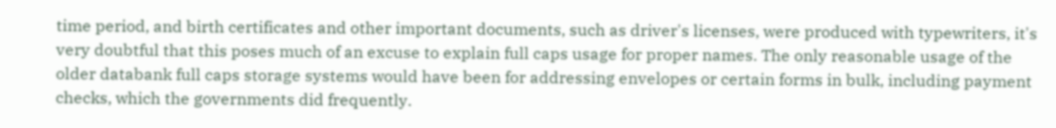time period, and birth certificates and other important documents, such as driver's licenses, were produced with typewriters, it's very doubtful that this poses much of an excuse to explain full caps usage for proper names. The only reasonable usage of the older databank full caps storage systems would have been for addressing envelopes or certain forms in bulk, including payment checks, which the governments did frequently.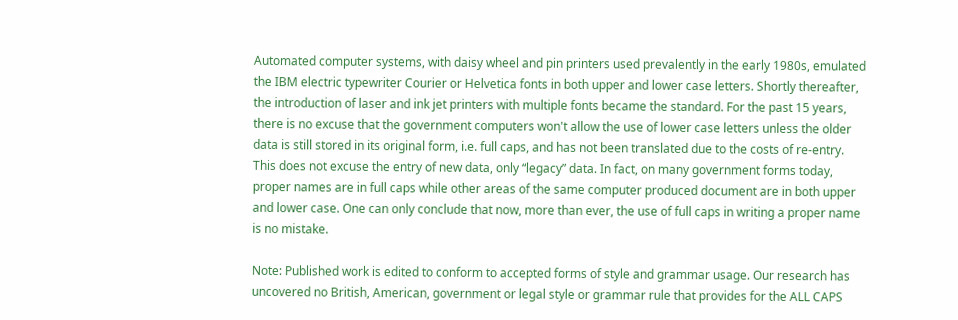Automated computer systems, with daisy wheel and pin printers used prevalently in the early 1980s, emulated the IBM electric typewriter Courier or Helvetica fonts in both upper and lower case letters. Shortly thereafter, the introduction of laser and ink jet printers with multiple fonts became the standard. For the past 15 years, there is no excuse that the government computers won't allow the use of lower case letters unless the older data is still stored in its original form, i.e. full caps, and has not been translated due to the costs of re-entry. This does not excuse the entry of new data, only “legacy” data. In fact, on many government forms today, proper names are in full caps while other areas of the same computer produced document are in both upper and lower case. One can only conclude that now, more than ever, the use of full caps in writing a proper name is no mistake.

Note: Published work is edited to conform to accepted forms of style and grammar usage. Our research has uncovered no British, American, government or legal style or grammar rule that provides for the ALL CAPS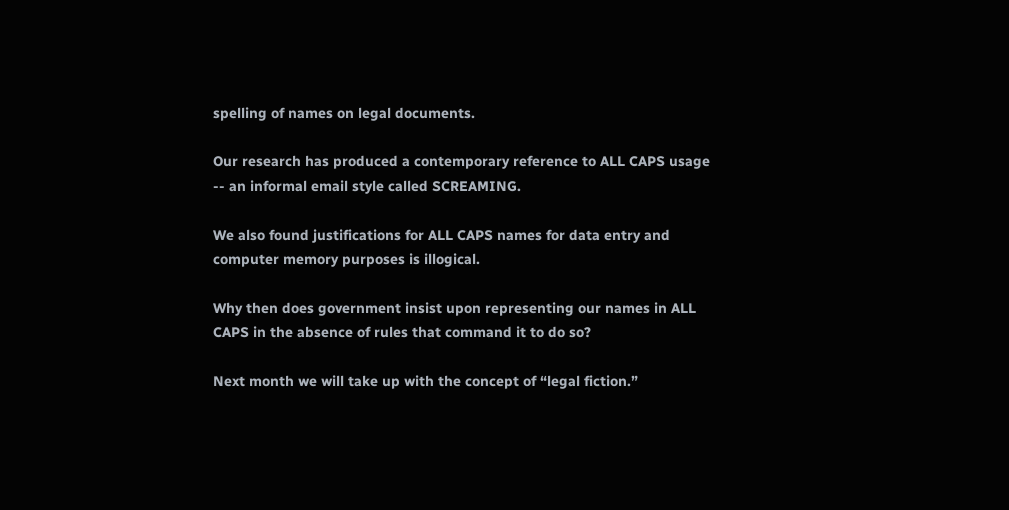spelling of names on legal documents.

Our research has produced a contemporary reference to ALL CAPS usage -- an informal email style called SCREAMING.

We also found justifications for ALL CAPS names for data entry and computer memory purposes is illogical.

Why then does government insist upon representing our names in ALL CAPS in the absence of rules that command it to do so?

Next month we will take up with the concept of “legal fiction.”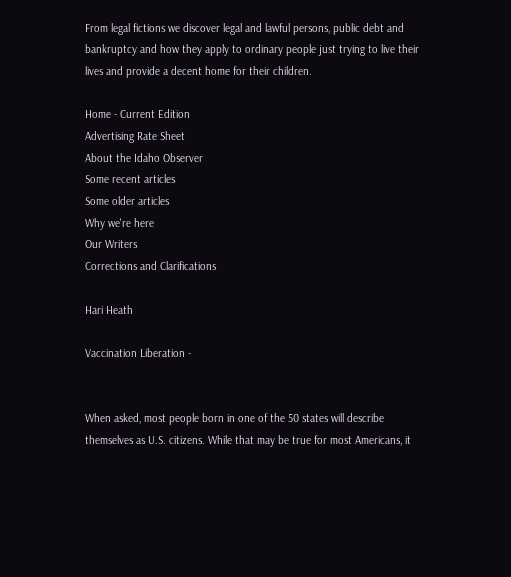From legal fictions we discover legal and lawful persons, public debt and bankruptcy and how they apply to ordinary people just trying to live their lives and provide a decent home for their children.

Home - Current Edition
Advertising Rate Sheet
About the Idaho Observer
Some recent articles
Some older articles
Why we're here
Our Writers
Corrections and Clarifications

Hari Heath

Vaccination Liberation -


When asked, most people born in one of the 50 states will describe themselves as U.S. citizens. While that may be true for most Americans, it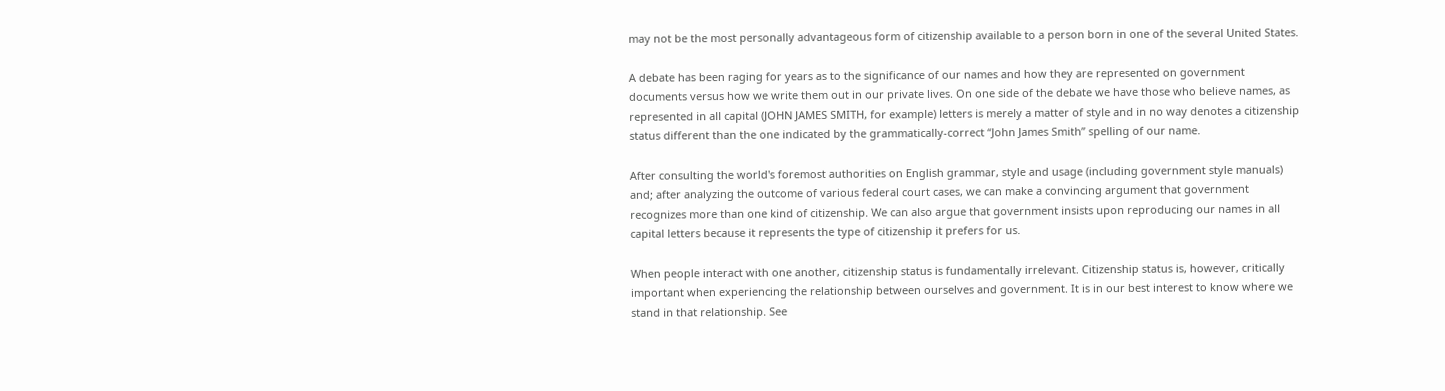may not be the most personally advantageous form of citizenship available to a person born in one of the several United States.

A debate has been raging for years as to the significance of our names and how they are represented on government documents versus how we write them out in our private lives. On one side of the debate we have those who believe names, as represented in all capital (JOHN JAMES SMITH, for example) letters is merely a matter of style and in no way denotes a citizenship status different than the one indicated by the grammatically-correct “John James Smith” spelling of our name.

After consulting the world's foremost authorities on English grammar, style and usage (including government style manuals) and; after analyzing the outcome of various federal court cases, we can make a convincing argument that government recognizes more than one kind of citizenship. We can also argue that government insists upon reproducing our names in all capital letters because it represents the type of citizenship it prefers for us.

When people interact with one another, citizenship status is fundamentally irrelevant. Citizenship status is, however, critically important when experiencing the relationship between ourselves and government. It is in our best interest to know where we stand in that relationship. See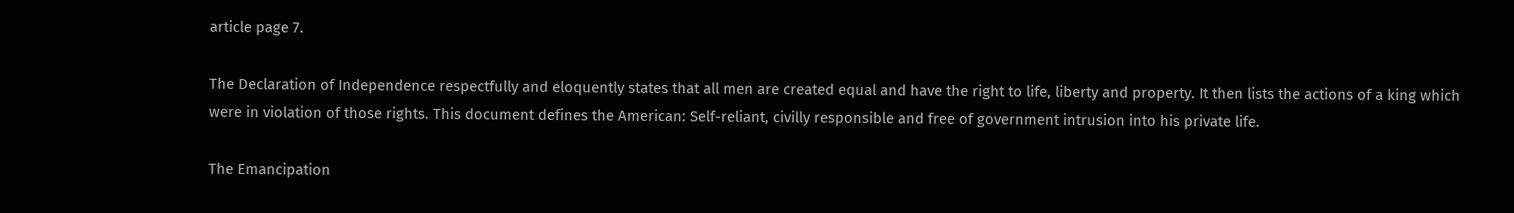article page 7.

The Declaration of Independence respectfully and eloquently states that all men are created equal and have the right to life, liberty and property. It then lists the actions of a king which were in violation of those rights. This document defines the American: Self-reliant, civilly responsible and free of government intrusion into his private life.

The Emancipation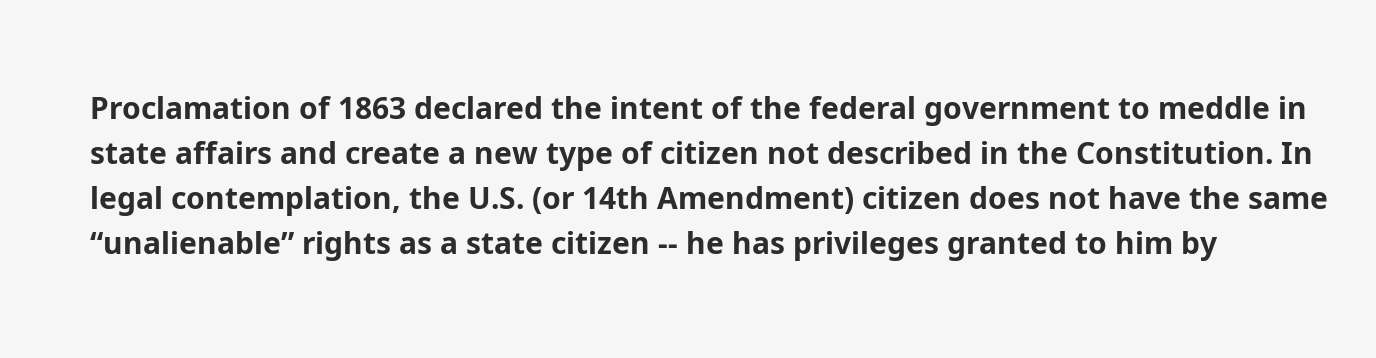Proclamation of 1863 declared the intent of the federal government to meddle in state affairs and create a new type of citizen not described in the Constitution. In legal contemplation, the U.S. (or 14th Amendment) citizen does not have the same “unalienable” rights as a state citizen -- he has privileges granted to him by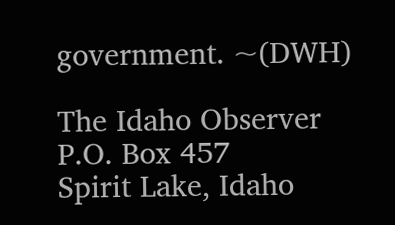government. ~(DWH)

The Idaho Observer
P.O. Box 457
Spirit Lake, Idaho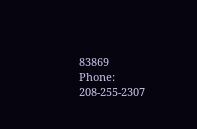83869
Phone: 208-255-2307